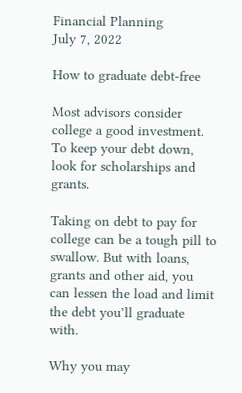Financial Planning
July 7, 2022

How to graduate debt-free

Most advisors consider college a good investment. To keep your debt down, look for scholarships and grants.

Taking on debt to pay for college can be a tough pill to swallow. But with loans, grants and other aid, you can lessen the load and limit the debt you’ll graduate with.

Why you may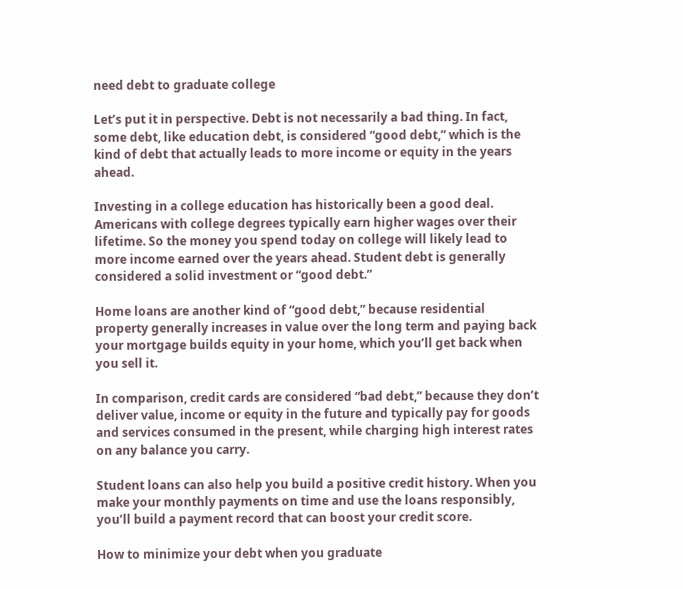need debt to graduate college

Let’s put it in perspective. Debt is not necessarily a bad thing. In fact, some debt, like education debt, is considered “good debt,” which is the kind of debt that actually leads to more income or equity in the years ahead.

Investing in a college education has historically been a good deal. Americans with college degrees typically earn higher wages over their lifetime. So the money you spend today on college will likely lead to more income earned over the years ahead. Student debt is generally considered a solid investment or “good debt.”

Home loans are another kind of “good debt,” because residential property generally increases in value over the long term and paying back your mortgage builds equity in your home, which you’ll get back when you sell it.

In comparison, credit cards are considered “bad debt,” because they don’t deliver value, income or equity in the future and typically pay for goods and services consumed in the present, while charging high interest rates on any balance you carry.

Student loans can also help you build a positive credit history. When you make your monthly payments on time and use the loans responsibly, you’ll build a payment record that can boost your credit score.

How to minimize your debt when you graduate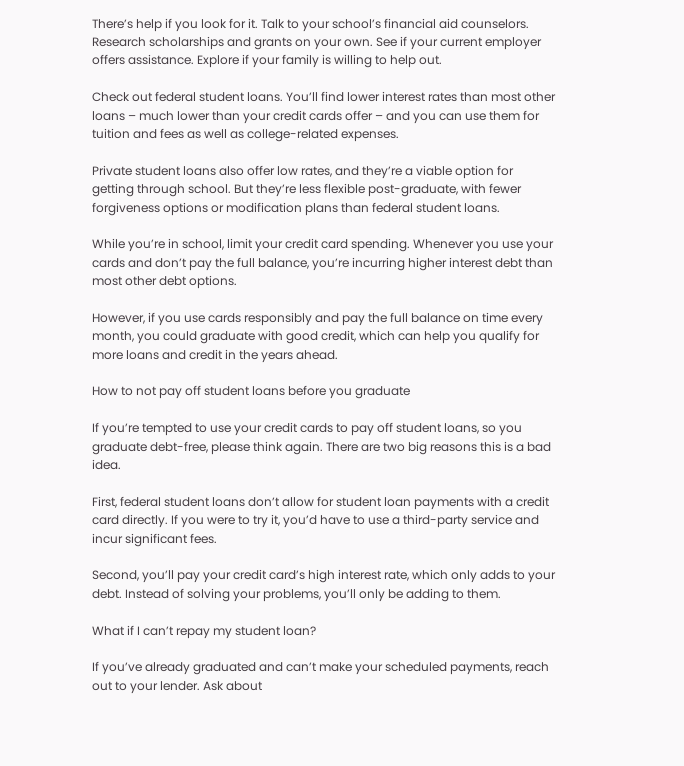There’s help if you look for it. Talk to your school’s financial aid counselors. Research scholarships and grants on your own. See if your current employer offers assistance. Explore if your family is willing to help out.

Check out federal student loans. You’ll find lower interest rates than most other loans – much lower than your credit cards offer – and you can use them for tuition and fees as well as college-related expenses.

Private student loans also offer low rates, and they’re a viable option for getting through school. But they’re less flexible post-graduate, with fewer forgiveness options or modification plans than federal student loans.

While you’re in school, limit your credit card spending. Whenever you use your cards and don’t pay the full balance, you’re incurring higher interest debt than most other debt options.

However, if you use cards responsibly and pay the full balance on time every month, you could graduate with good credit, which can help you qualify for more loans and credit in the years ahead.

How to not pay off student loans before you graduate

If you’re tempted to use your credit cards to pay off student loans, so you graduate debt-free, please think again. There are two big reasons this is a bad idea.

First, federal student loans don’t allow for student loan payments with a credit card directly. If you were to try it, you’d have to use a third-party service and incur significant fees.

Second, you’ll pay your credit card’s high interest rate, which only adds to your debt. Instead of solving your problems, you’ll only be adding to them.

What if I can’t repay my student loan?

If you’ve already graduated and can’t make your scheduled payments, reach out to your lender. Ask about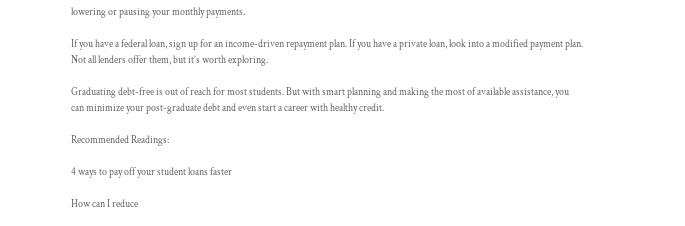lowering or pausing your monthly payments.

If you have a federal loan, sign up for an income-driven repayment plan. If you have a private loan, look into a modified payment plan. Not all lenders offer them, but it’s worth exploring.

Graduating debt-free is out of reach for most students. But with smart planning and making the most of available assistance, you can minimize your post-graduate debt and even start a career with healthy credit.

Recommended Readings:

4 ways to pay off your student loans faster

How can I reduce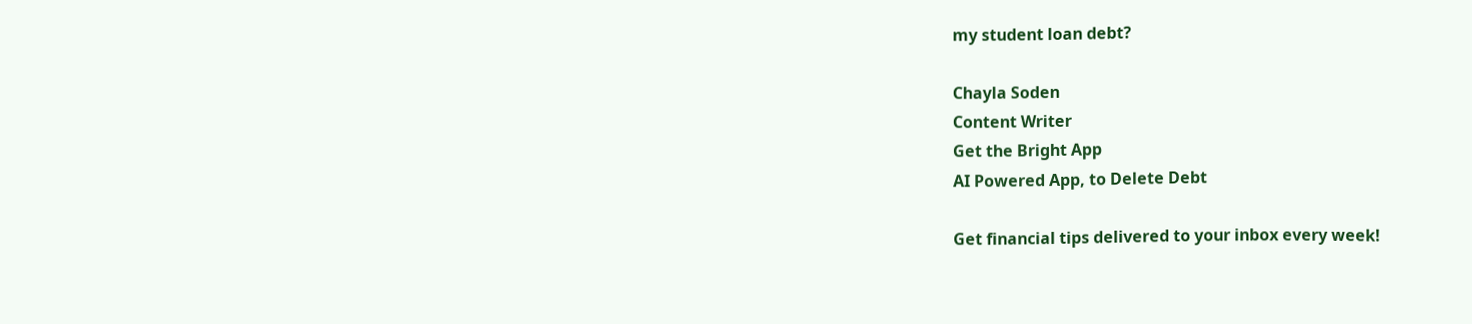my student loan debt?

Chayla Soden
Content Writer
Get the Bright App
AI Powered App, to Delete Debt

Get financial tips delivered to your inbox every week!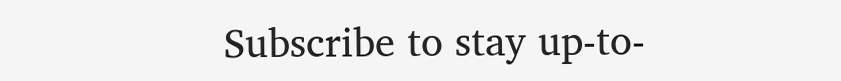Subscribe to stay up-to-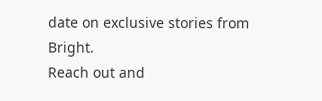date on exclusive stories from Bright.
Reach out and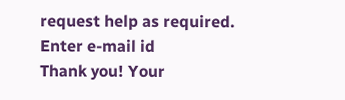request help as required.
Enter e-mail id
Thank you! Your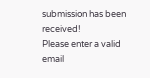submission has been received!
Please enter a valid email